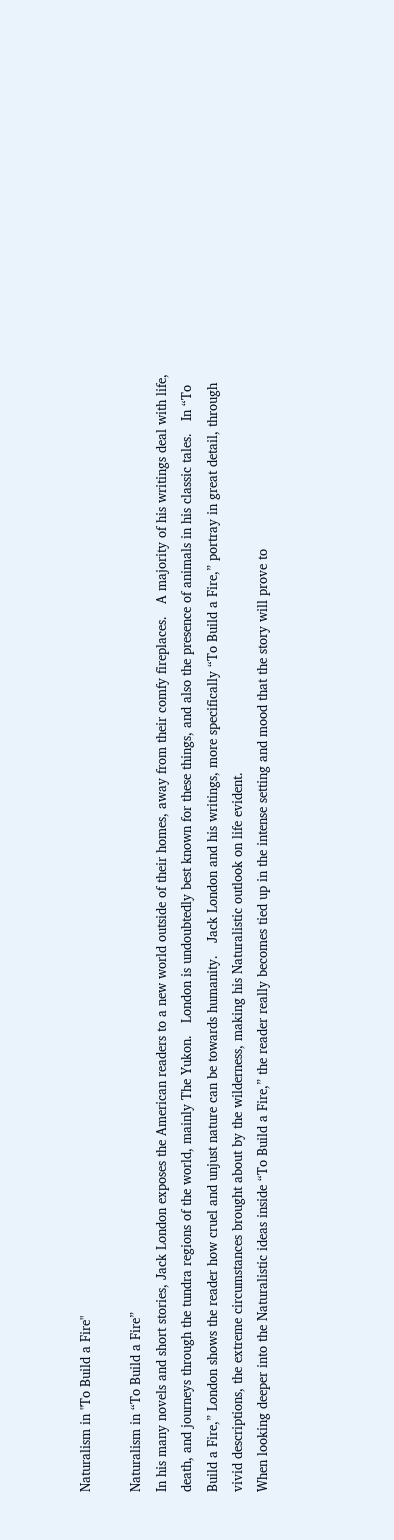Naturalism in "To Build a Fire"

Naturalism in “To Build a Fire”
In his many novels and short stories, Jack London exposes the American readers to a new world outside of their homes, away from their comfy fireplaces.   A majority of his writings deal with life, death, and journeys through the tundra regions of the world, mainly The Yukon.   London is undoubtedly best known for these things, and also the presence of animals in his classic tales.   In “To Build a Fire,” London shows the reader how cruel and unjust nature can be towards humanity.   Jack London and his writings, more specifically “To Build a Fire,” portray in great detail, through vivid descriptions, the extreme circumstances brought about by the wilderness, making his Naturalistic outlook on life evident.
When looking deeper into the Naturalistic ideas inside “To Build a Fire,” the reader really becomes tied up in the intense setting and mood that the story will prove to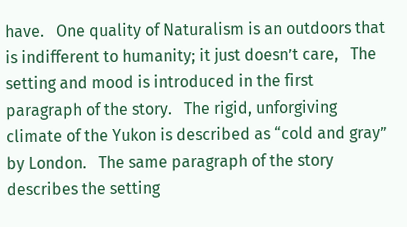have.   One quality of Naturalism is an outdoors that is indifferent to humanity; it just doesn’t care,   The setting and mood is introduced in the first paragraph of the story.   The rigid, unforgiving climate of the Yukon is described as “cold and gray” by London.   The same paragraph of the story describes the setting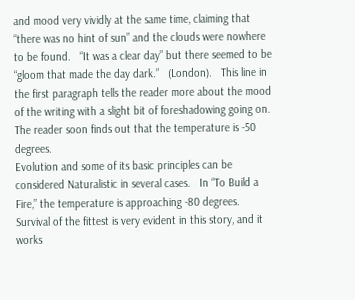and mood very vividly at the same time, claiming that “there was no hint of sun” and the clouds were nowhere to be found.   “It was a clear day” but there seemed to be “gloom that made the day dark.”   (London).   This line in the first paragraph tells the reader more about the mood of the writing with a slight bit of foreshadowing going on.   The reader soon finds out that the temperature is -50 degrees.
Evolution and some of its basic principles can be considered Naturalistic in several cases.   In “To Build a Fire,” the temperature is approaching -80 degrees.   Survival of the fittest is very evident in this story, and it works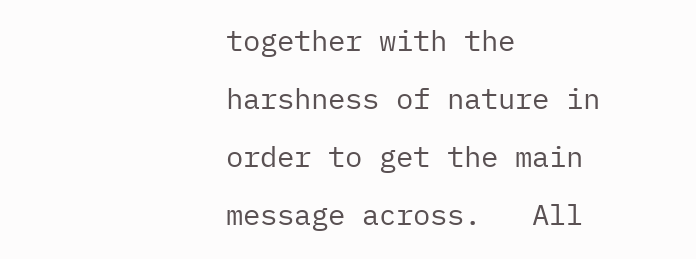together with the harshness of nature in order to get the main message across.   All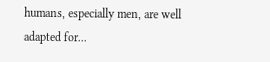humans, especially men, are well adapted for...